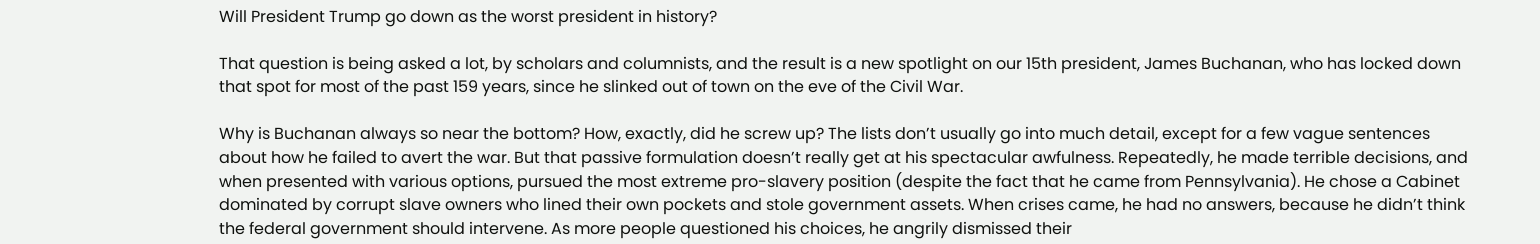Will President Trump go down as the worst president in history?

That question is being asked a lot, by scholars and columnists, and the result is a new spotlight on our 15th president, James Buchanan, who has locked down that spot for most of the past 159 years, since he slinked out of town on the eve of the Civil War.

Why is Buchanan always so near the bottom? How, exactly, did he screw up? The lists don’t usually go into much detail, except for a few vague sentences about how he failed to avert the war. But that passive formulation doesn’t really get at his spectacular awfulness. Repeatedly, he made terrible decisions, and when presented with various options, pursued the most extreme pro-slavery position (despite the fact that he came from Pennsylvania). He chose a Cabinet dominated by corrupt slave owners who lined their own pockets and stole government assets. When crises came, he had no answers, because he didn’t think the federal government should intervene. As more people questioned his choices, he angrily dismissed their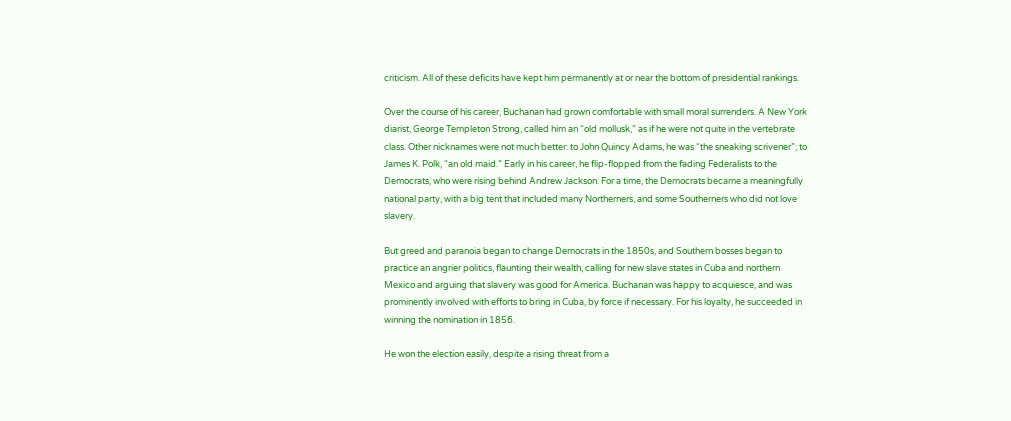criticism. All of these deficits have kept him permanently at or near the bottom of presidential rankings.

Over the course of his career, Buchanan had grown comfortable with small moral surrenders. A New York diarist, George Templeton Strong, called him an “old mollusk,” as if he were not quite in the vertebrate class. Other nicknames were not much better: to John Quincy Adams, he was “the sneaking scrivener”; to James K. Polk, “an old maid.” Early in his career, he flip-flopped from the fading Federalists to the Democrats, who were rising behind Andrew Jackson. For a time, the Democrats became a meaningfully national party, with a big tent that included many Northerners, and some Southerners who did not love slavery.

But greed and paranoia began to change Democrats in the 1850s, and Southern bosses began to practice an angrier politics, flaunting their wealth, calling for new slave states in Cuba and northern Mexico and arguing that slavery was good for America. Buchanan was happy to acquiesce, and was prominently involved with efforts to bring in Cuba, by force if necessary. For his loyalty, he succeeded in winning the nomination in 1856.

He won the election easily, despite a rising threat from a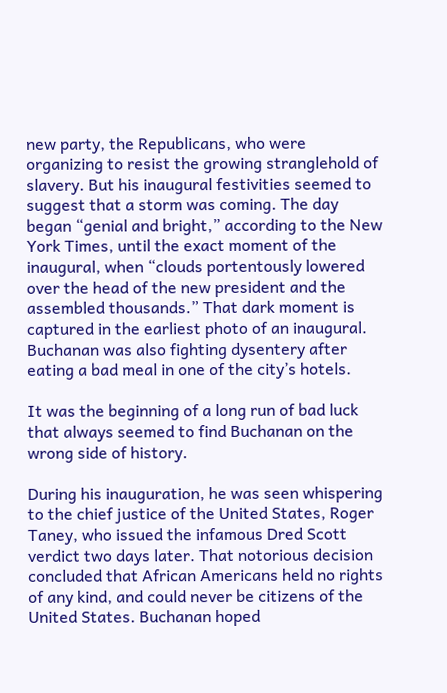new party, the Republicans, who were organizing to resist the growing stranglehold of slavery. But his inaugural festivities seemed to suggest that a storm was coming. The day began “genial and bright,” according to the New York Times, until the exact moment of the inaugural, when “clouds portentously lowered over the head of the new president and the assembled thousands.” That dark moment is captured in the earliest photo of an inaugural. Buchanan was also fighting dysentery after eating a bad meal in one of the city’s hotels.

It was the beginning of a long run of bad luck that always seemed to find Buchanan on the wrong side of history.

During his inauguration, he was seen whispering to the chief justice of the United States, Roger Taney, who issued the infamous Dred Scott verdict two days later. That notorious decision concluded that African Americans held no rights of any kind, and could never be citizens of the United States. Buchanan hoped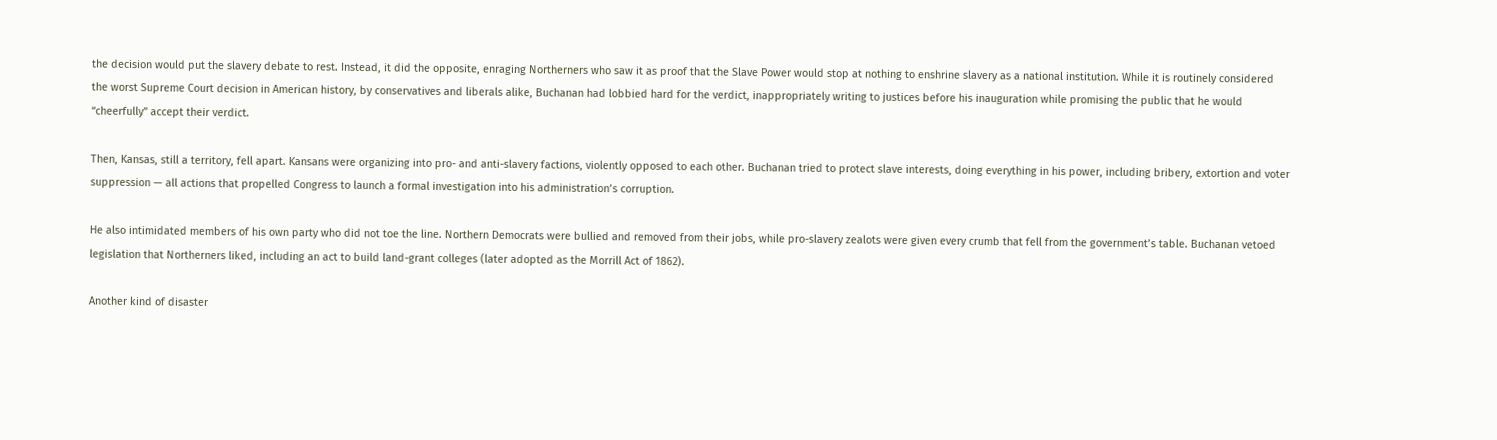the decision would put the slavery debate to rest. Instead, it did the opposite, enraging Northerners who saw it as proof that the Slave Power would stop at nothing to enshrine slavery as a national institution. While it is routinely considered the worst Supreme Court decision in American history, by conservatives and liberals alike, Buchanan had lobbied hard for the verdict, inappropriately writing to justices before his inauguration while promising the public that he would “cheerfully” accept their verdict.

Then, Kansas, still a territory, fell apart. Kansans were organizing into pro- and anti-slavery factions, violently opposed to each other. Buchanan tried to protect slave interests, doing everything in his power, including bribery, extortion and voter suppression — all actions that propelled Congress to launch a formal investigation into his administration’s corruption.

He also intimidated members of his own party who did not toe the line. Northern Democrats were bullied and removed from their jobs, while pro-slavery zealots were given every crumb that fell from the government’s table. Buchanan vetoed legislation that Northerners liked, including an act to build land-grant colleges (later adopted as the Morrill Act of 1862).

Another kind of disaster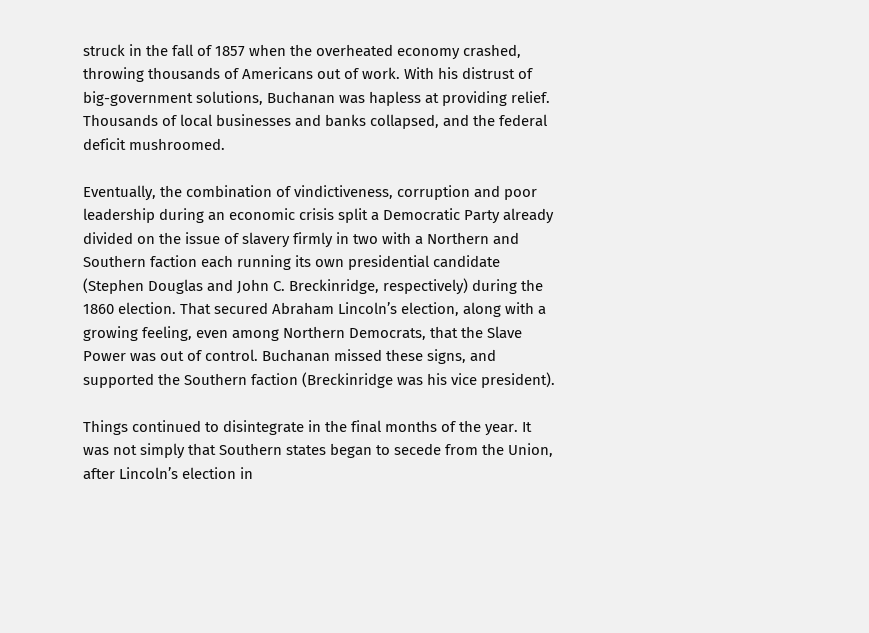struck in the fall of 1857 when the overheated economy crashed, throwing thousands of Americans out of work. With his distrust of big-government solutions, Buchanan was hapless at providing relief. Thousands of local businesses and banks collapsed, and the federal deficit mushroomed.

Eventually, the combination of vindictiveness, corruption and poor leadership during an economic crisis split a Democratic Party already divided on the issue of slavery firmly in two with a Northern and Southern faction each running its own presidential candidate (Stephen Douglas and John C. Breckinridge, respectively) during the 1860 election. That secured Abraham Lincoln’s election, along with a growing feeling, even among Northern Democrats, that the Slave Power was out of control. Buchanan missed these signs, and supported the Southern faction (Breckinridge was his vice president).

Things continued to disintegrate in the final months of the year. It was not simply that Southern states began to secede from the Union, after Lincoln’s election in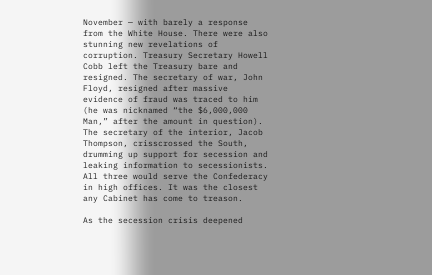November — with barely a response from the White House. There were also stunning new revelations of corruption. Treasury Secretary Howell Cobb left the Treasury bare and resigned. The secretary of war, John Floyd, resigned after massive evidence of fraud was traced to him (he was nicknamed “the $6,000,000 Man,” after the amount in question). The secretary of the interior, Jacob Thompson, crisscrossed the South, drumming up support for secession and leaking information to secessionists. All three would serve the Confederacy in high offices. It was the closest any Cabinet has come to treason.

As the secession crisis deepened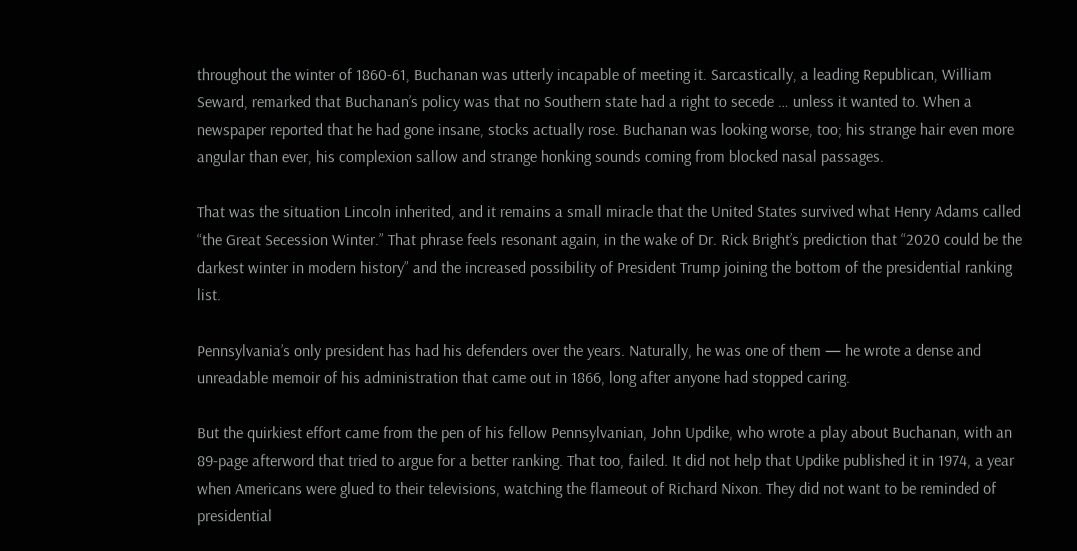throughout the winter of 1860-61, Buchanan was utterly incapable of meeting it. Sarcastically, a leading Republican, William Seward, remarked that Buchanan’s policy was that no Southern state had a right to secede … unless it wanted to. When a newspaper reported that he had gone insane, stocks actually rose. Buchanan was looking worse, too; his strange hair even more angular than ever, his complexion sallow and strange honking sounds coming from blocked nasal passages.

That was the situation Lincoln inherited, and it remains a small miracle that the United States survived what Henry Adams called “the Great Secession Winter.” That phrase feels resonant again, in the wake of Dr. Rick Bright’s prediction that “2020 could be the darkest winter in modern history” and the increased possibility of President Trump joining the bottom of the presidential ranking list.

Pennsylvania’s only president has had his defenders over the years. Naturally, he was one of them — he wrote a dense and unreadable memoir of his administration that came out in 1866, long after anyone had stopped caring.

But the quirkiest effort came from the pen of his fellow Pennsylvanian, John Updike, who wrote a play about Buchanan, with an 89-page afterword that tried to argue for a better ranking. That too, failed. It did not help that Updike published it in 1974, a year when Americans were glued to their televisions, watching the flameout of Richard Nixon. They did not want to be reminded of presidential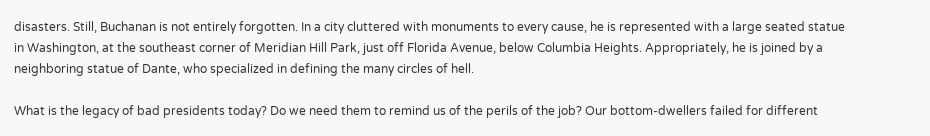disasters. Still, Buchanan is not entirely forgotten. In a city cluttered with monuments to every cause, he is represented with a large seated statue in Washington, at the southeast corner of Meridian Hill Park, just off Florida Avenue, below Columbia Heights. Appropriately, he is joined by a neighboring statue of Dante, who specialized in defining the many circles of hell.

What is the legacy of bad presidents today? Do we need them to remind us of the perils of the job? Our bottom-dwellers failed for different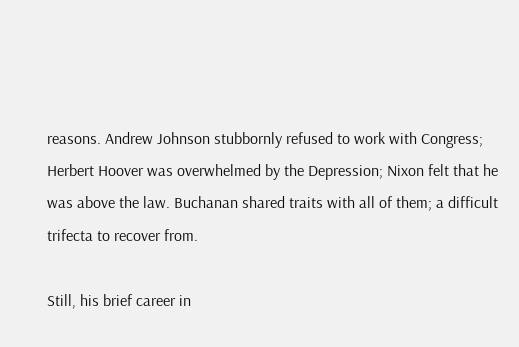reasons. Andrew Johnson stubbornly refused to work with Congress; Herbert Hoover was overwhelmed by the Depression; Nixon felt that he was above the law. Buchanan shared traits with all of them; a difficult trifecta to recover from.

Still, his brief career in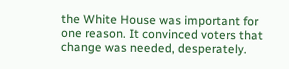the White House was important for one reason. It convinced voters that change was needed, desperately.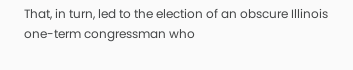That, in turn, led to the election of an obscure Illinois one-term congressman who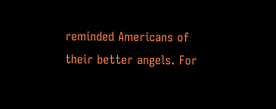reminded Americans of their better angels. For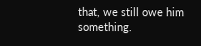that, we still owe him something.